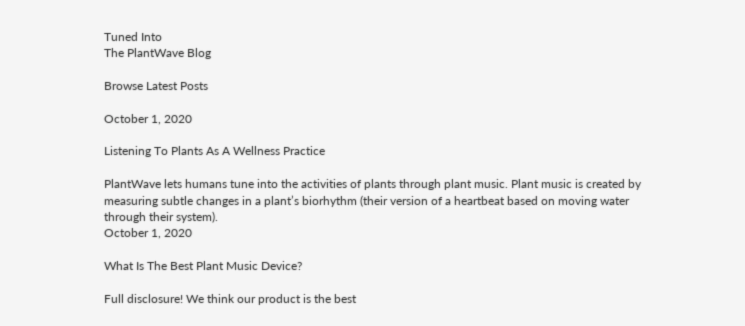Tuned Into
The PlantWave Blog

Browse Latest Posts

October 1, 2020

Listening To Plants As A Wellness Practice

PlantWave lets humans tune into the activities of plants through plant music. Plant music is created by measuring subtle changes in a plant’s biorhythm (their version of a heartbeat based on moving water through their system).
October 1, 2020

What Is The Best Plant Music Device?

Full disclosure! We think our product is the best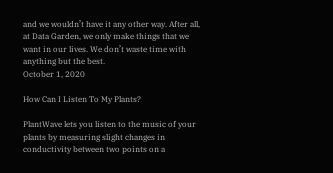and we wouldn’t have it any other way. After all, at Data Garden, we only make things that we want in our lives. We don’t waste time with anything but the best.
October 1, 2020

How Can I Listen To My Plants?

PlantWave lets you listen to the music of your plants by measuring slight changes in conductivity between two points on a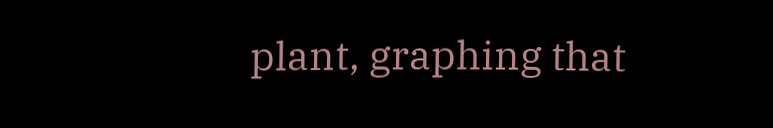plant, graphing that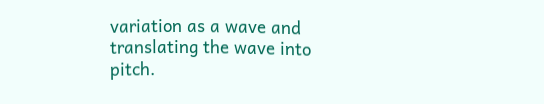variation as a wave and translating the wave into pitch.